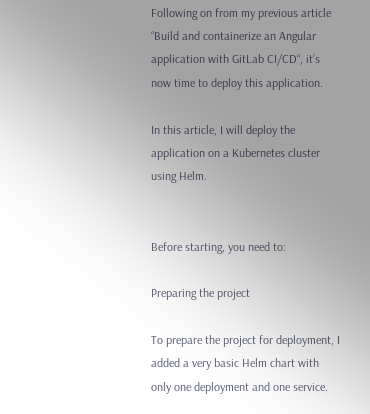Following on from my previous article “Build and containerize an Angular application with GitLab CI/CD“, it’s now time to deploy this application.

In this article, I will deploy the application on a Kubernetes cluster using Helm.


Before starting, you need to:

Preparing the project

To prepare the project for deployment, I added a very basic Helm chart with only one deployment and one service.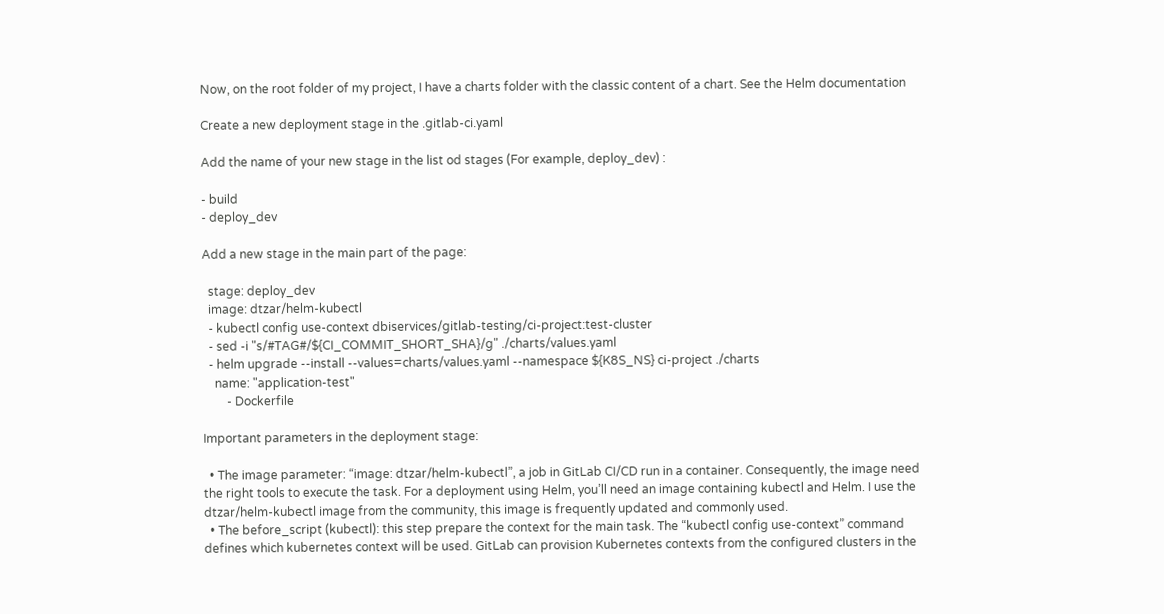Now, on the root folder of my project, I have a charts folder with the classic content of a chart. See the Helm documentation

Create a new deployment stage in the .gitlab-ci.yaml

Add the name of your new stage in the list od stages (For example, deploy_dev) :

- build
- deploy_dev

Add a new stage in the main part of the page:

  stage: deploy_dev
  image: dtzar/helm-kubectl
  - kubectl config use-context dbiservices/gitlab-testing/ci-project:test-cluster
  - sed -i "s/#TAG#/${CI_COMMIT_SHORT_SHA}/g" ./charts/values.yaml
  - helm upgrade --install --values=charts/values.yaml --namespace ${K8S_NS} ci-project ./charts
    name: "application-test"
        - Dockerfile

Important parameters in the deployment stage:

  • The image parameter: “image: dtzar/helm-kubectl”, a job in GitLab CI/CD run in a container. Consequently, the image need the right tools to execute the task. For a deployment using Helm, you’ll need an image containing kubectl and Helm. I use the dtzar/helm-kubectl image from the community, this image is frequently updated and commonly used.
  • The before_script (kubectl): this step prepare the context for the main task. The “kubectl config use-context” command defines which kubernetes context will be used. GitLab can provision Kubernetes contexts from the configured clusters in the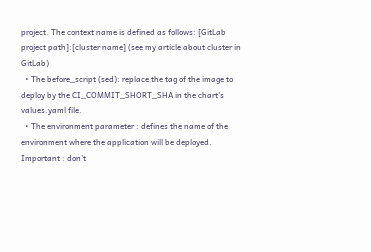project. The context name is defined as follows: [GitLab project path]:[cluster name] (see my article about cluster in GitLab)
  • The before_script (sed): replace the tag of the image to deploy by the CI_COMMIT_SHORT_SHA in the chart’s values.yaml file.
  • The environment parameter : defines the name of the environment where the application will be deployed. Important : don’t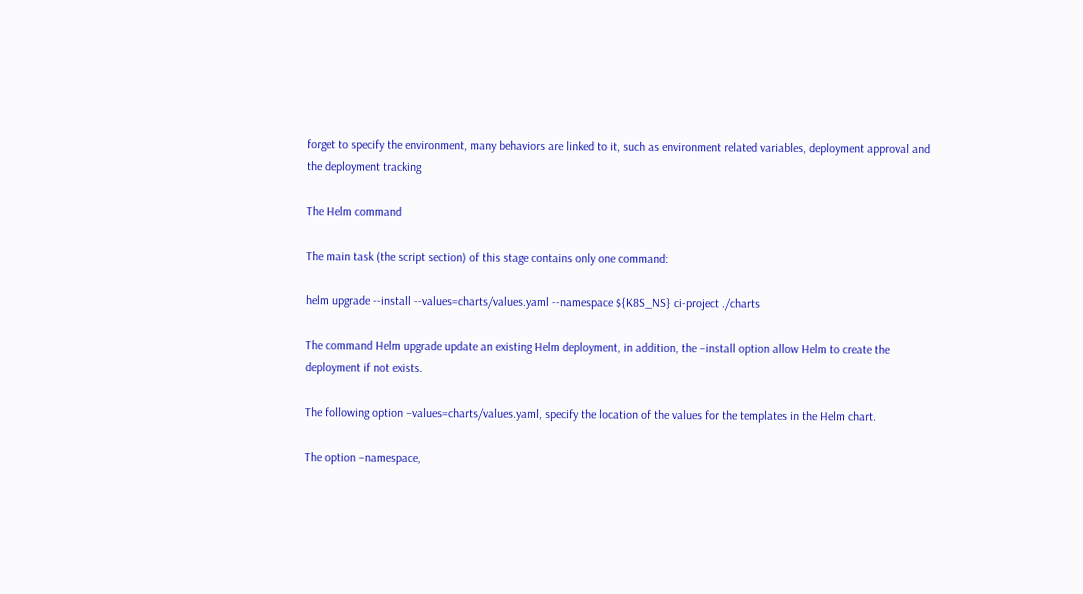forget to specify the environment, many behaviors are linked to it, such as environment related variables, deployment approval and the deployment tracking

The Helm command

The main task (the script section) of this stage contains only one command:

helm upgrade --install --values=charts/values.yaml --namespace ${K8S_NS} ci-project ./charts

The command Helm upgrade update an existing Helm deployment, in addition, the –install option allow Helm to create the deployment if not exists.

The following option –values=charts/values.yaml, specify the location of the values for the templates in the Helm chart.

The option –namespace,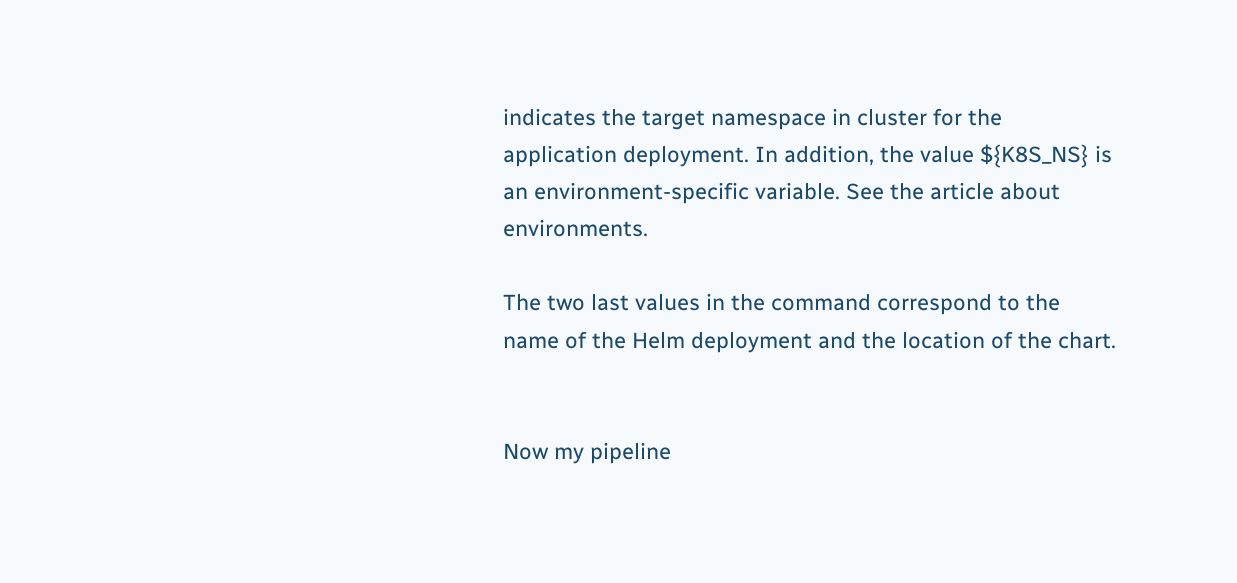indicates the target namespace in cluster for the application deployment. In addition, the value ${K8S_NS} is an environment-specific variable. See the article about environments.

The two last values in the command correspond to the name of the Helm deployment and the location of the chart.


Now my pipeline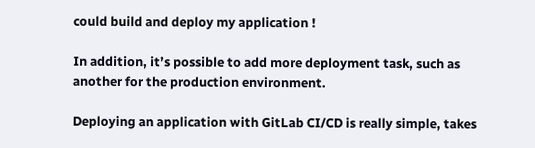could build and deploy my application !

In addition, it’s possible to add more deployment task, such as another for the production environment.

Deploying an application with GitLab CI/CD is really simple, takes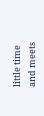little time and meets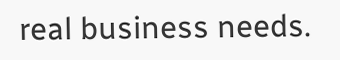real business needs.